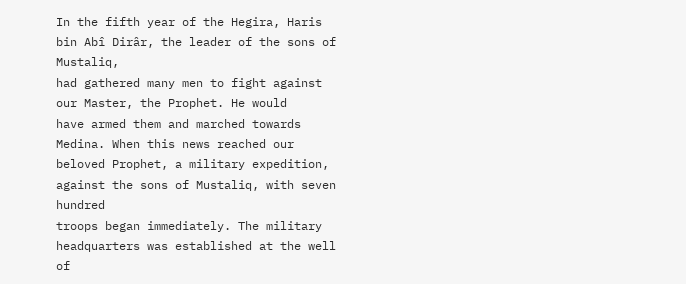In the fifth year of the Hegira, Haris bin Abî Dirâr, the leader of the sons of Mustaliq,
had gathered many men to fight against our Master, the Prophet. He would
have armed them and marched towards Medina. When this news reached our beloved Prophet, a military expedition, against the sons of Mustaliq, with seven hundred
troops began immediately. The military headquarters was established at the well of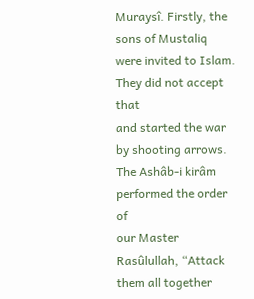Muraysî. Firstly, the sons of Mustaliq were invited to Islam. They did not accept that
and started the war by shooting arrows. The Ashâb-i kirâm performed the order of
our Master Rasûlullah, “Attack them all together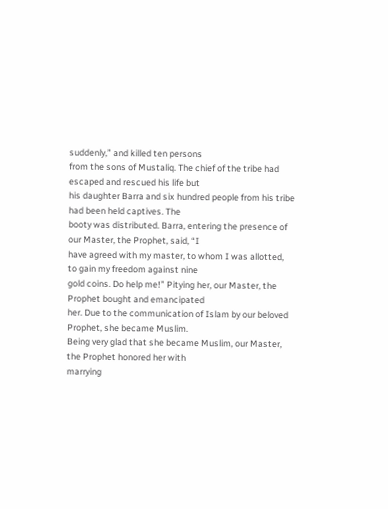suddenly,” and killed ten persons
from the sons of Mustaliq. The chief of the tribe had escaped and rescued his life but
his daughter Barra and six hundred people from his tribe had been held captives. The
booty was distributed. Barra, entering the presence of our Master, the Prophet, said, “I
have agreed with my master, to whom I was allotted, to gain my freedom against nine
gold coins. Do help me!” Pitying her, our Master, the Prophet bought and emancipated
her. Due to the communication of Islam by our beloved Prophet, she became Muslim.
Being very glad that she became Muslim, our Master, the Prophet honored her with
marrying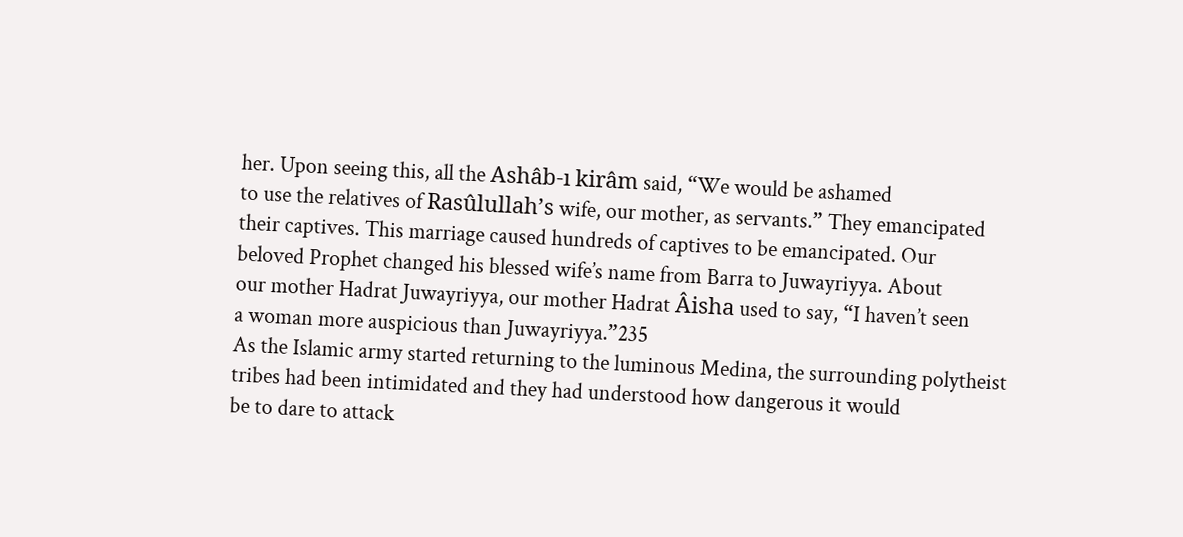her. Upon seeing this, all the Ashâb-ı kirâm said, “We would be ashamed
to use the relatives of Rasûlullah’s wife, our mother, as servants.” They emancipated
their captives. This marriage caused hundreds of captives to be emancipated. Our
beloved Prophet changed his blessed wife’s name from Barra to Juwayriyya. About
our mother Hadrat Juwayriyya, our mother Hadrat Âisha used to say, “I haven’t seen
a woman more auspicious than Juwayriyya.”235
As the Islamic army started returning to the luminous Medina, the surrounding polytheist
tribes had been intimidated and they had understood how dangerous it would
be to dare to attack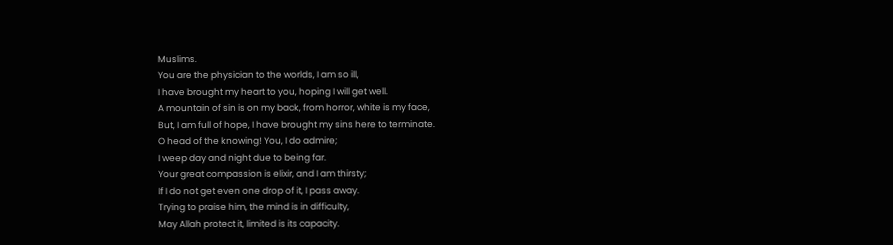Muslims.
You are the physician to the worlds, I am so ill,
I have brought my heart to you, hoping I will get well.
A mountain of sin is on my back, from horror, white is my face,
But, I am full of hope, I have brought my sins here to terminate.
O head of the knowing! You, I do admire;
I weep day and night due to being far.
Your great compassion is elixir, and I am thirsty;
If I do not get even one drop of it, I pass away.
Trying to praise him, the mind is in difficulty,
May Allah protect it, limited is its capacity.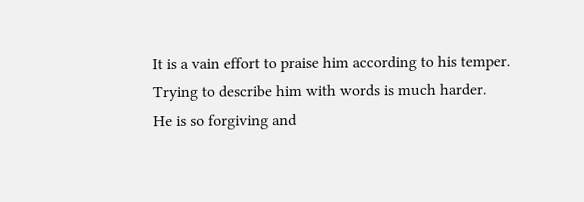It is a vain effort to praise him according to his temper.
Trying to describe him with words is much harder.
He is so forgiving and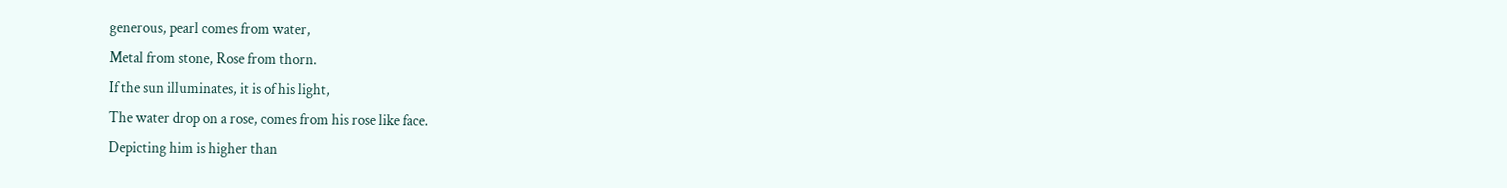generous, pearl comes from water,
Metal from stone, Rose from thorn.
If the sun illuminates, it is of his light,
The water drop on a rose, comes from his rose like face.
Depicting him is higher than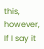this, however,
If I say it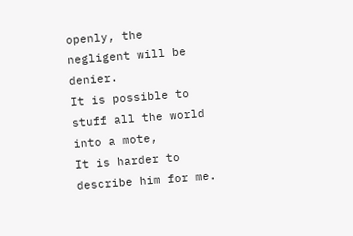openly, the negligent will be denier.
It is possible to stuff all the world into a mote,
It is harder to describe him for me.